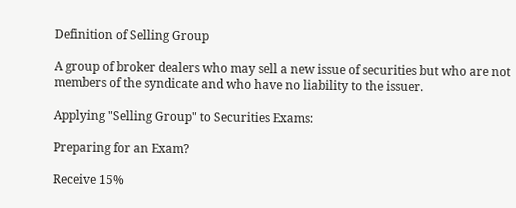Definition of Selling Group

A group of broker dealers who may sell a new issue of securities but who are not members of the syndicate and who have no liability to the issuer.

Applying "Selling Group" to Securities Exams:

Preparing for an Exam?

Receive 15%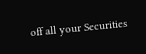off all your Securities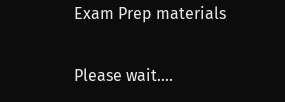Exam Prep materials

Please wait....